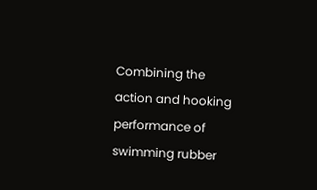Combining the action and hooking performance of swimming rubber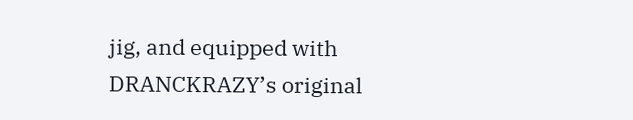jig, and equipped with DRANCKRAZY’s original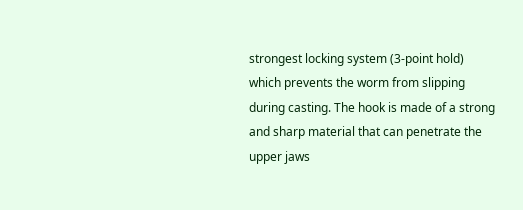strongest locking system (3-point hold) which prevents the worm from slipping during casting. The hook is made of a strong and sharp material that can penetrate the upper jaws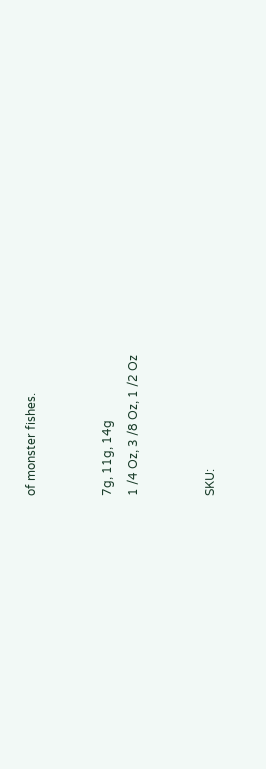of monster fishes.


7g, 11g, 14g
1 /4 Oz, 3 /8 Oz, 1 /2 Oz


SKU: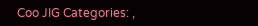Coo JIG Categories: ,